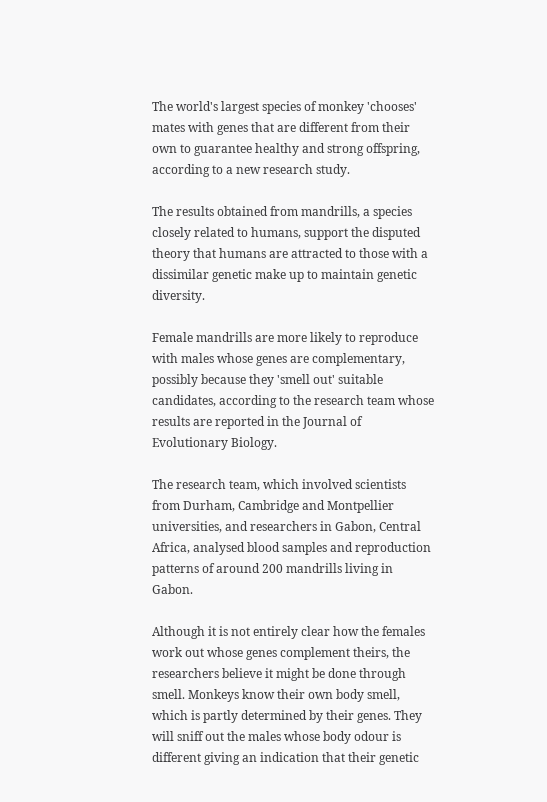The world's largest species of monkey 'chooses' mates with genes that are different from their own to guarantee healthy and strong offspring, according to a new research study.

The results obtained from mandrills, a species closely related to humans, support the disputed theory that humans are attracted to those with a dissimilar genetic make up to maintain genetic diversity.

Female mandrills are more likely to reproduce with males whose genes are complementary, possibly because they 'smell out' suitable candidates, according to the research team whose results are reported in the Journal of Evolutionary Biology.

The research team, which involved scientists from Durham, Cambridge and Montpellier universities, and researchers in Gabon, Central Africa, analysed blood samples and reproduction patterns of around 200 mandrills living in Gabon.

Although it is not entirely clear how the females work out whose genes complement theirs, the researchers believe it might be done through smell. Monkeys know their own body smell, which is partly determined by their genes. They will sniff out the males whose body odour is different giving an indication that their genetic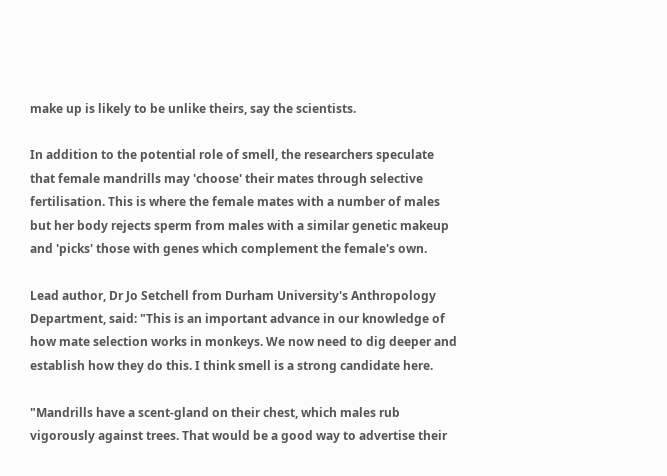make up is likely to be unlike theirs, say the scientists.

In addition to the potential role of smell, the researchers speculate that female mandrills may 'choose' their mates through selective fertilisation. This is where the female mates with a number of males but her body rejects sperm from males with a similar genetic makeup and 'picks' those with genes which complement the female's own.

Lead author, Dr Jo Setchell from Durham University's Anthropology Department, said: "This is an important advance in our knowledge of how mate selection works in monkeys. We now need to dig deeper and establish how they do this. I think smell is a strong candidate here.

"Mandrills have a scent-gland on their chest, which males rub vigorously against trees. That would be a good way to advertise their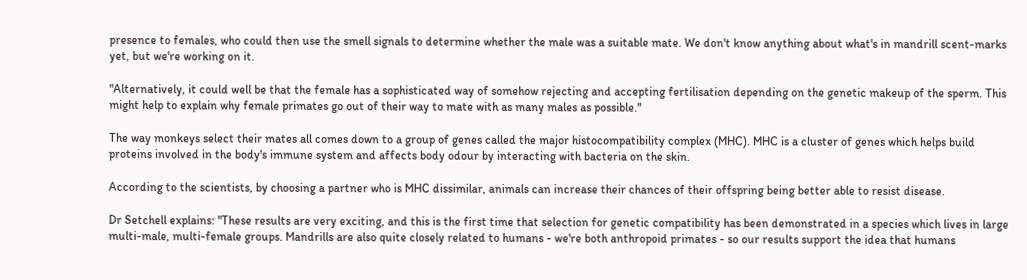presence to females, who could then use the smell signals to determine whether the male was a suitable mate. We don't know anything about what's in mandrill scent-marks yet, but we're working on it.

"Alternatively, it could well be that the female has a sophisticated way of somehow rejecting and accepting fertilisation depending on the genetic makeup of the sperm. This might help to explain why female primates go out of their way to mate with as many males as possible."

The way monkeys select their mates all comes down to a group of genes called the major histocompatibility complex (MHC). MHC is a cluster of genes which helps build proteins involved in the body's immune system and affects body odour by interacting with bacteria on the skin.

According to the scientists, by choosing a partner who is MHC dissimilar, animals can increase their chances of their offspring being better able to resist disease.

Dr Setchell explains: "These results are very exciting, and this is the first time that selection for genetic compatibility has been demonstrated in a species which lives in large multi-male, multi-female groups. Mandrills are also quite closely related to humans - we're both anthropoid primates - so our results support the idea that humans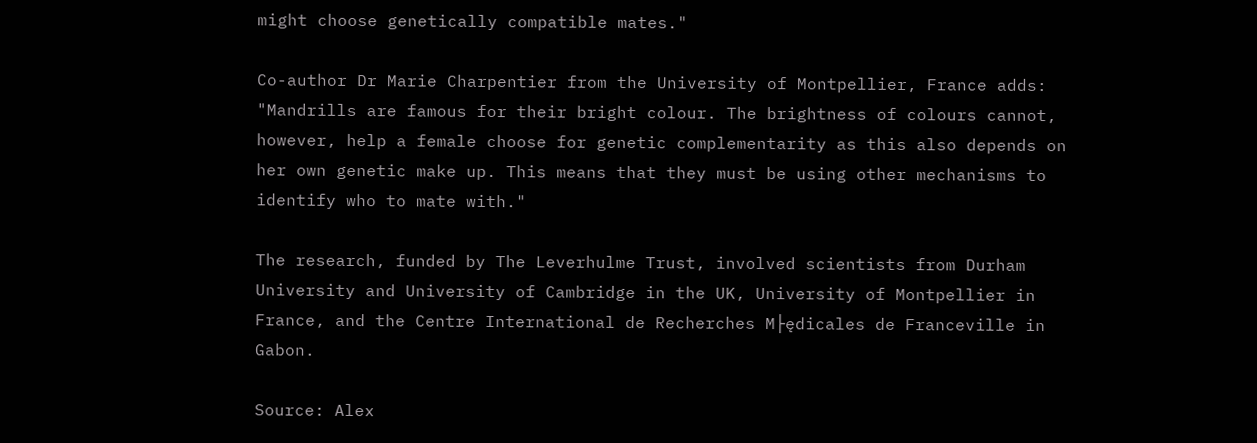might choose genetically compatible mates."

Co-author Dr Marie Charpentier from the University of Montpellier, France adds: "Mandrills are famous for their bright colour. The brightness of colours cannot, however, help a female choose for genetic complementarity as this also depends on her own genetic make up. This means that they must be using other mechanisms to identify who to mate with."

The research, funded by The Leverhulme Trust, involved scientists from Durham University and University of Cambridge in the UK, University of Montpellier in France, and the Centre International de Recherches M├ędicales de Franceville in Gabon.

Source: Alex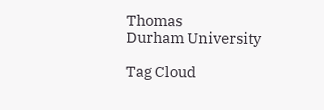Thomas
Durham University

Tag Cloud